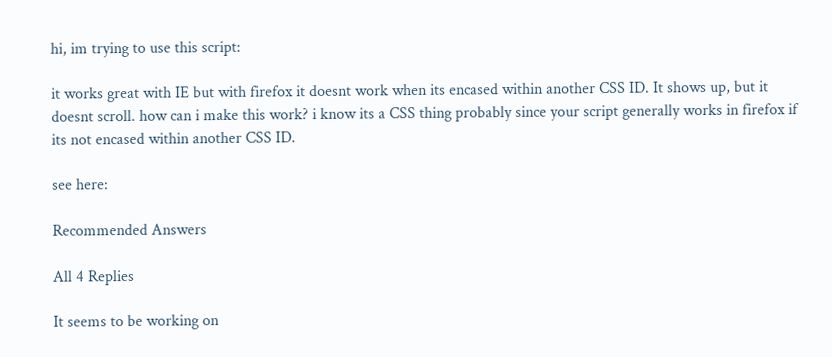hi, im trying to use this script:

it works great with IE but with firefox it doesnt work when its encased within another CSS ID. It shows up, but it doesnt scroll. how can i make this work? i know its a CSS thing probably since your script generally works in firefox if its not encased within another CSS ID.

see here:

Recommended Answers

All 4 Replies

It seems to be working on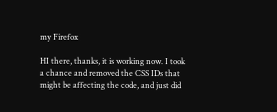my Firefox

HI there, thanks, it is working now. I took a chance and removed the CSS IDs that might be affecting the code, and just did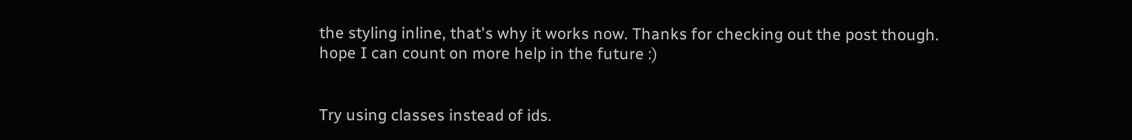the styling inline, that's why it works now. Thanks for checking out the post though. hope I can count on more help in the future :)


Try using classes instead of ids.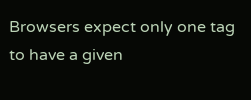Browsers expect only one tag to have a given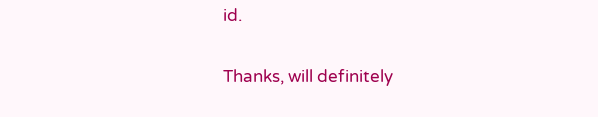id.

Thanks, will definitely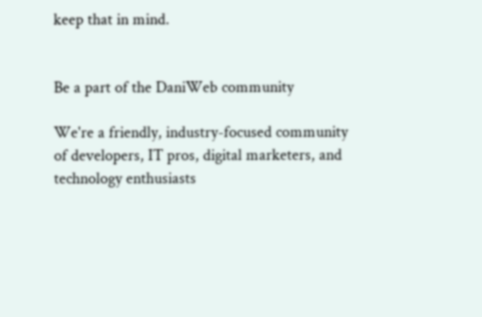keep that in mind.


Be a part of the DaniWeb community

We're a friendly, industry-focused community of developers, IT pros, digital marketers, and technology enthusiasts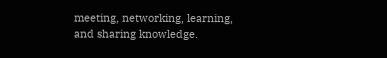meeting, networking, learning, and sharing knowledge.